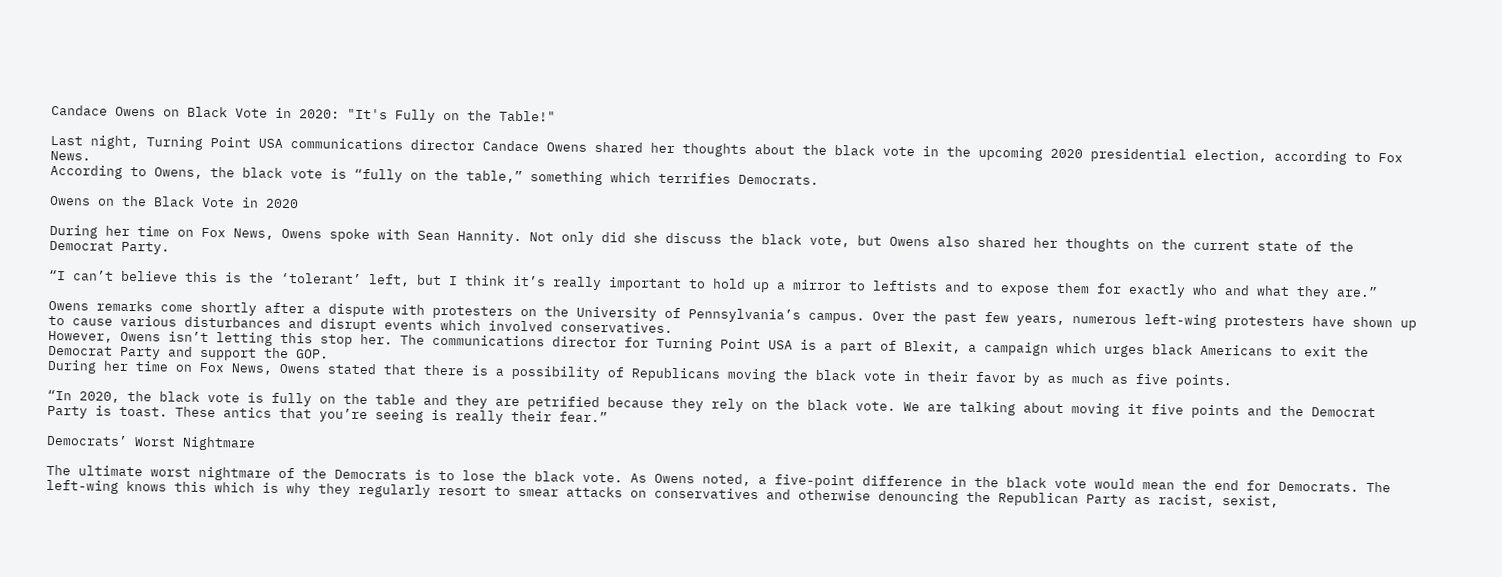Candace Owens on Black Vote in 2020: "It's Fully on the Table!"

Last night, Turning Point USA communications director Candace Owens shared her thoughts about the black vote in the upcoming 2020 presidential election, according to Fox News.
According to Owens, the black vote is “fully on the table,” something which terrifies Democrats.

Owens on the Black Vote in 2020

During her time on Fox News, Owens spoke with Sean Hannity. Not only did she discuss the black vote, but Owens also shared her thoughts on the current state of the Democrat Party.

“I can’t believe this is the ‘tolerant’ left, but I think it’s really important to hold up a mirror to leftists and to expose them for exactly who and what they are.”

Owens remarks come shortly after a dispute with protesters on the University of Pennsylvania’s campus. Over the past few years, numerous left-wing protesters have shown up to cause various disturbances and disrupt events which involved conservatives.
However, Owens isn’t letting this stop her. The communications director for Turning Point USA is a part of Blexit, a campaign which urges black Americans to exit the Democrat Party and support the GOP.
During her time on Fox News, Owens stated that there is a possibility of Republicans moving the black vote in their favor by as much as five points.

“In 2020, the black vote is fully on the table and they are petrified because they rely on the black vote. We are talking about moving it five points and the Democrat Party is toast. These antics that you’re seeing is really their fear.”

Democrats’ Worst Nightmare

The ultimate worst nightmare of the Democrats is to lose the black vote. As Owens noted, a five-point difference in the black vote would mean the end for Democrats. The left-wing knows this which is why they regularly resort to smear attacks on conservatives and otherwise denouncing the Republican Party as racist, sexist,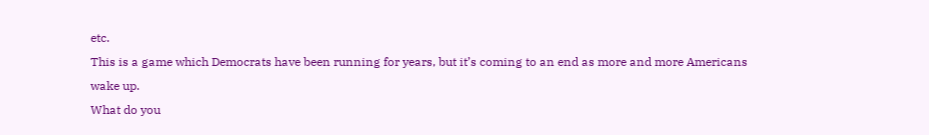etc.
This is a game which Democrats have been running for years, but it’s coming to an end as more and more Americans wake up.
What do you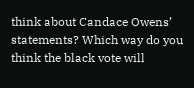think about Candace Owens’ statements? Which way do you think the black vote will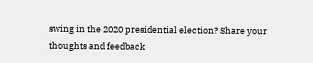swing in the 2020 presidential election? Share your thoughts and feedback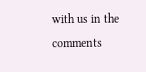with us in the comments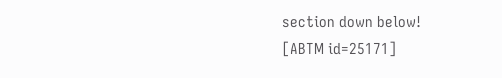section down below!
[ABTM id=25171]